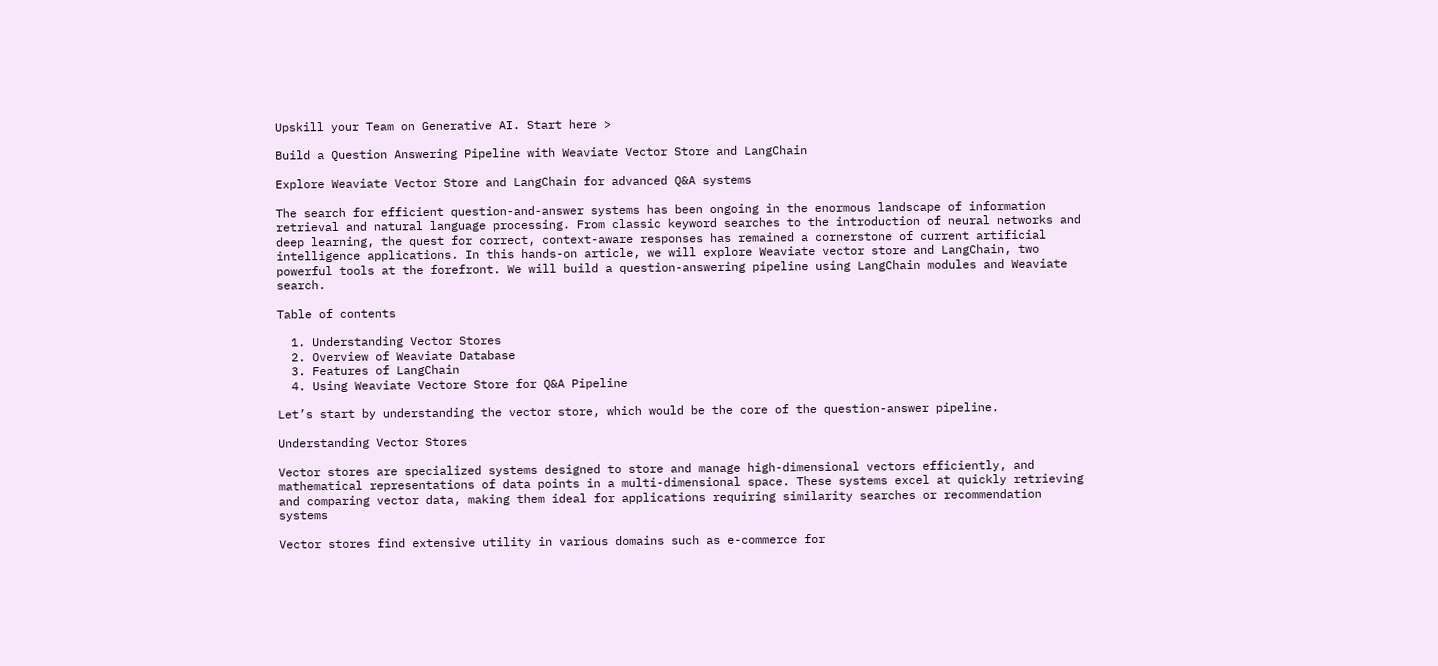Upskill your Team on Generative AI. Start here >

Build a Question Answering Pipeline with Weaviate Vector Store and LangChain

Explore Weaviate Vector Store and LangChain for advanced Q&A systems

The search for efficient question-and-answer systems has been ongoing in the enormous landscape of information retrieval and natural language processing. From classic keyword searches to the introduction of neural networks and deep learning, the quest for correct, context-aware responses has remained a cornerstone of current artificial intelligence applications. In this hands-on article, we will explore Weaviate vector store and LangChain, two powerful tools at the forefront. We will build a question-answering pipeline using LangChain modules and Weaviate search.

Table of contents

  1. Understanding Vector Stores
  2. Overview of Weaviate Database
  3. Features of LangChain
  4. Using Weaviate Vectore Store for Q&A Pipeline

Let’s start by understanding the vector store, which would be the core of the question-answer pipeline.

Understanding Vector Stores

Vector stores are specialized systems designed to store and manage high-dimensional vectors efficiently, and mathematical representations of data points in a multi-dimensional space. These systems excel at quickly retrieving and comparing vector data, making them ideal for applications requiring similarity searches or recommendation systems

Vector stores find extensive utility in various domains such as e-commerce for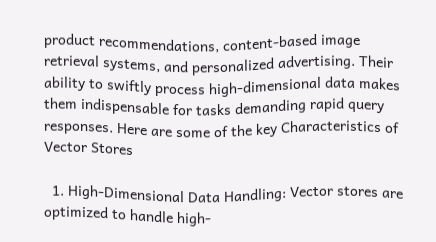product recommendations, content-based image retrieval systems, and personalized advertising. Their ability to swiftly process high-dimensional data makes them indispensable for tasks demanding rapid query responses. Here are some of the key Characteristics of Vector Stores

  1. High-Dimensional Data Handling: Vector stores are optimized to handle high-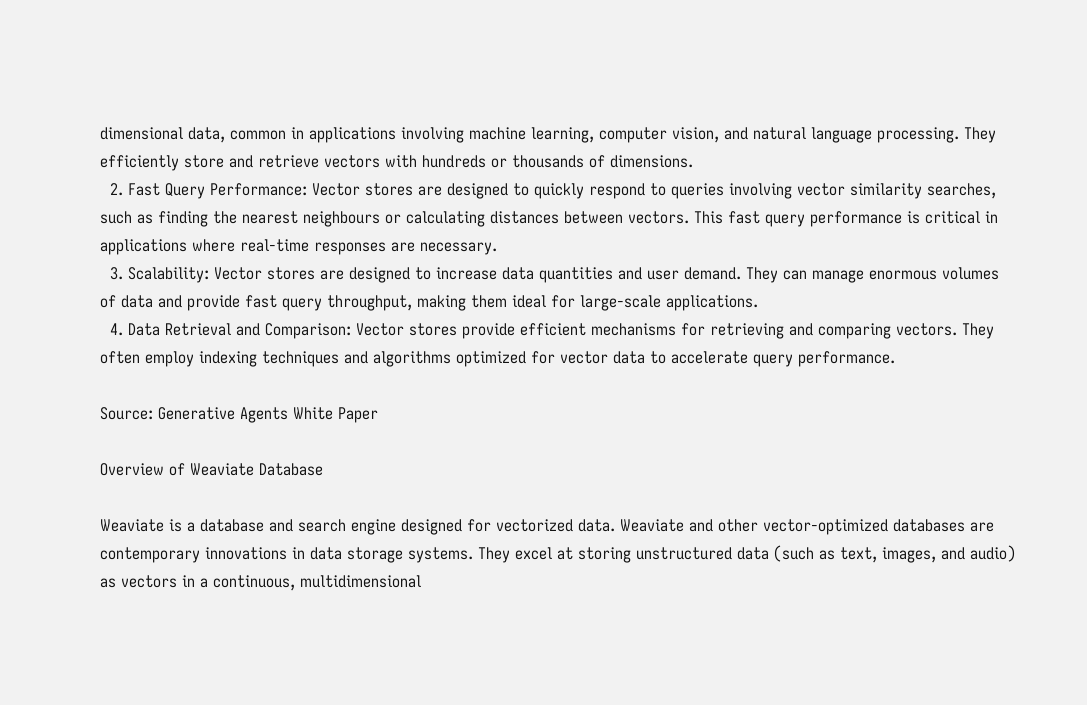dimensional data, common in applications involving machine learning, computer vision, and natural language processing. They efficiently store and retrieve vectors with hundreds or thousands of dimensions.
  2. Fast Query Performance: Vector stores are designed to quickly respond to queries involving vector similarity searches, such as finding the nearest neighbours or calculating distances between vectors. This fast query performance is critical in applications where real-time responses are necessary.
  3. Scalability: Vector stores are designed to increase data quantities and user demand. They can manage enormous volumes of data and provide fast query throughput, making them ideal for large-scale applications.
  4. Data Retrieval and Comparison: Vector stores provide efficient mechanisms for retrieving and comparing vectors. They often employ indexing techniques and algorithms optimized for vector data to accelerate query performance.

Source: Generative Agents White Paper

Overview of Weaviate Database

Weaviate is a database and search engine designed for vectorized data. Weaviate and other vector-optimized databases are contemporary innovations in data storage systems. They excel at storing unstructured data (such as text, images, and audio) as vectors in a continuous, multidimensional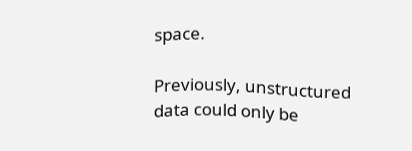space.

Previously, unstructured data could only be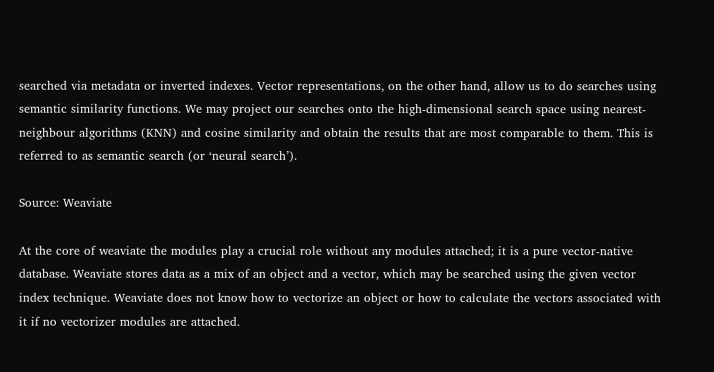searched via metadata or inverted indexes. Vector representations, on the other hand, allow us to do searches using semantic similarity functions. We may project our searches onto the high-dimensional search space using nearest-neighbour algorithms (KNN) and cosine similarity and obtain the results that are most comparable to them. This is referred to as semantic search (or ‘neural search’).

Source: Weaviate

At the core of weaviate the modules play a crucial role without any modules attached; it is a pure vector-native database. Weaviate stores data as a mix of an object and a vector, which may be searched using the given vector index technique. Weaviate does not know how to vectorize an object or how to calculate the vectors associated with it if no vectorizer modules are attached.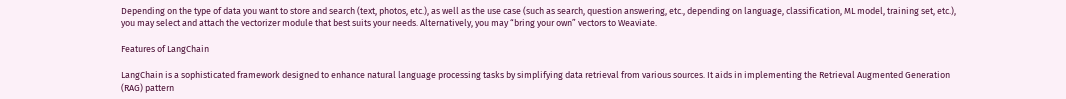Depending on the type of data you want to store and search (text, photos, etc.), as well as the use case (such as search, question answering, etc., depending on language, classification, ML model, training set, etc.), you may select and attach the vectorizer module that best suits your needs. Alternatively, you may “bring your own” vectors to Weaviate.

Features of LangChain

LangChain is a sophisticated framework designed to enhance natural language processing tasks by simplifying data retrieval from various sources. It aids in implementing the Retrieval Augmented Generation (RAG) pattern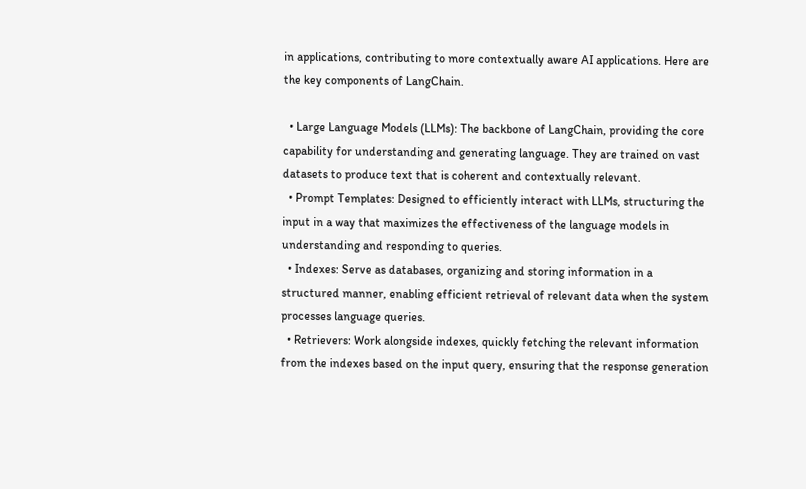in applications, contributing to more contextually aware AI applications. Here are the key components of LangChain.

  • Large Language Models (LLMs): The backbone of LangChain, providing the core capability for understanding and generating language. They are trained on vast datasets to produce text that is coherent and contextually relevant.
  • Prompt Templates: Designed to efficiently interact with LLMs, structuring the input in a way that maximizes the effectiveness of the language models in understanding and responding to queries.
  • Indexes: Serve as databases, organizing and storing information in a structured manner, enabling efficient retrieval of relevant data when the system processes language queries.
  • Retrievers: Work alongside indexes, quickly fetching the relevant information from the indexes based on the input query, ensuring that the response generation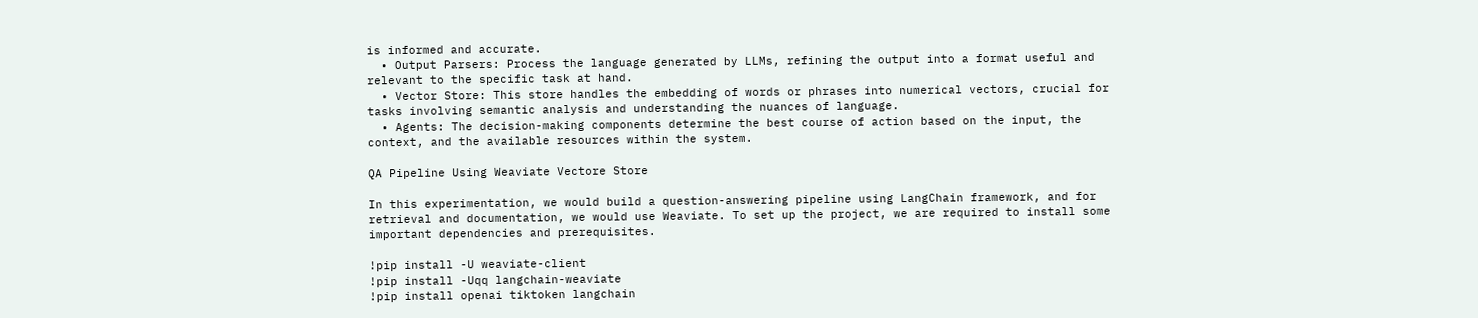is informed and accurate.
  • Output Parsers: Process the language generated by LLMs, refining the output into a format useful and relevant to the specific task at hand.
  • Vector Store: This store handles the embedding of words or phrases into numerical vectors, crucial for tasks involving semantic analysis and understanding the nuances of language.
  • Agents: The decision-making components determine the best course of action based on the input, the context, and the available resources within the system.

QA Pipeline Using Weaviate Vectore Store

In this experimentation, we would build a question-answering pipeline using LangChain framework, and for retrieval and documentation, we would use Weaviate. To set up the project, we are required to install some important dependencies and prerequisites.

!pip install -U weaviate-client
!pip install -Uqq langchain-weaviate
!pip install openai tiktoken langchain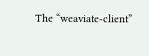The “weaviate-client”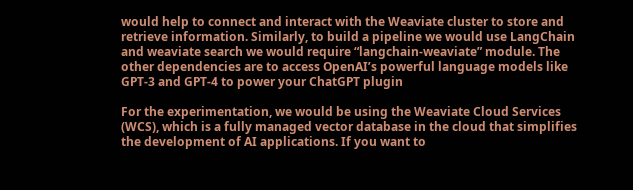would help to connect and interact with the Weaviate cluster to store and retrieve information. Similarly, to build a pipeline we would use LangChain and weaviate search we would require “langchain-weaviate” module. The other dependencies are to access OpenAI’s powerful language models like GPT-3 and GPT-4 to power your ChatGPT plugin

For the experimentation, we would be using the Weaviate Cloud Services (WCS), which is a fully managed vector database in the cloud that simplifies the development of AI applications. If you want to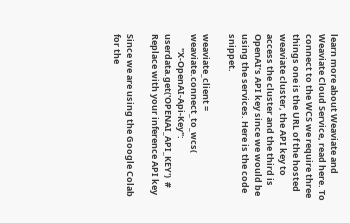learn more about Weaviate and Weaviate Cloud Service, read here. To connect to the WCS we require three things one is the URL of the hosted weaviate cluster, the API key to access the cluster and the third is OpenAI’s API key since we would be using the services. Here is the code snippet.

weaviate_client = weaviate.connect_to_wcs(
       "X-OpenAI-Api-Key": userdata.get('OPENAI_API_KEY')  # Replace with your inference API key

Since we are using the Google Colab for the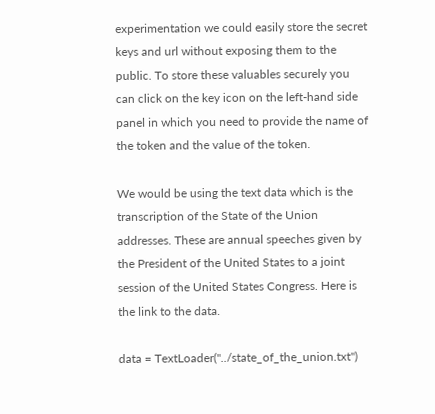experimentation we could easily store the secret keys and url without exposing them to the public. To store these valuables securely you can click on the key icon on the left-hand side panel in which you need to provide the name of the token and the value of the token.

We would be using the text data which is the transcription of the State of the Union addresses. These are annual speeches given by the President of the United States to a joint session of the United States Congress. Here is the link to the data.

data = TextLoader("../state_of_the_union.txt")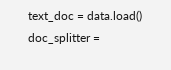text_doc = data.load()
doc_splitter =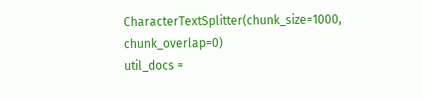CharacterTextSplitter(chunk_size=1000, chunk_overlap=0)
util_docs =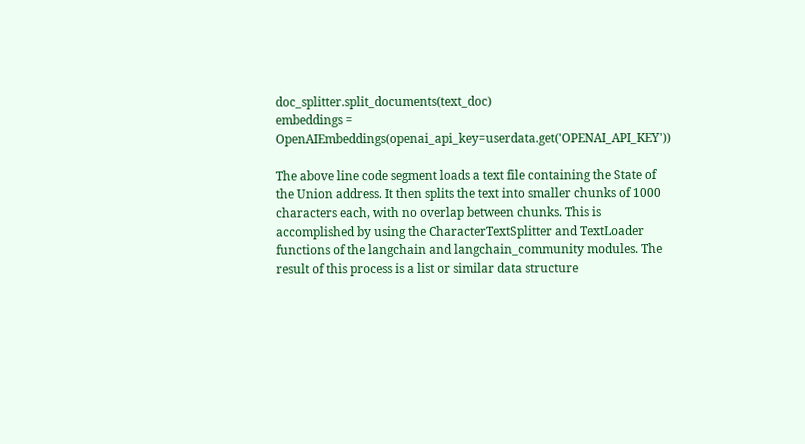doc_splitter.split_documents(text_doc)
embeddings = OpenAIEmbeddings(openai_api_key=userdata.get('OPENAI_API_KEY'))

The above line code segment loads a text file containing the State of the Union address. It then splits the text into smaller chunks of 1000 characters each, with no overlap between chunks. This is accomplished by using the CharacterTextSplitter and TextLoader functions of the langchain and langchain_community modules. The result of this process is a list or similar data structure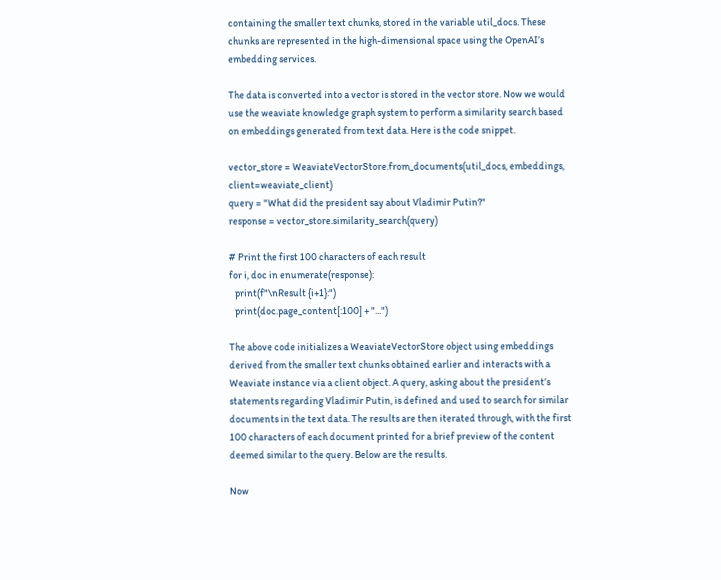containing the smaller text chunks, stored in the variable util_docs. These chunks are represented in the high-dimensional space using the OpenAI’s embedding services.

The data is converted into a vector is stored in the vector store. Now we would use the weaviate knowledge graph system to perform a similarity search based on embeddings generated from text data. Here is the code snippet.

vector_store = WeaviateVectorStore.from_documents(util_docs, embeddings, client=weaviate_client)
query = "What did the president say about Vladimir Putin?"
response = vector_store.similarity_search(query)

# Print the first 100 characters of each result
for i, doc in enumerate(response):
   print(f"\nResult {i+1}:")
   print(doc.page_content[:100] + "...")

The above code initializes a WeaviateVectorStore object using embeddings derived from the smaller text chunks obtained earlier and interacts with a Weaviate instance via a client object. A query, asking about the president’s statements regarding Vladimir Putin, is defined and used to search for similar documents in the text data. The results are then iterated through, with the first 100 characters of each document printed for a brief preview of the content deemed similar to the query. Below are the results.

Now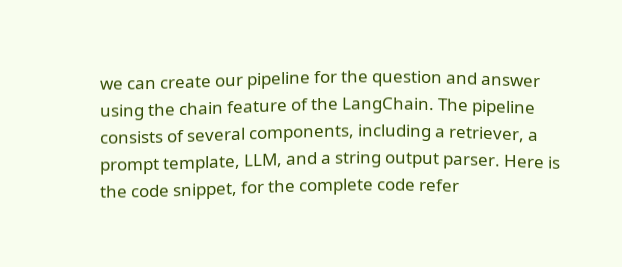we can create our pipeline for the question and answer using the chain feature of the LangChain. The pipeline consists of several components, including a retriever, a prompt template, LLM, and a string output parser. Here is the code snippet, for the complete code refer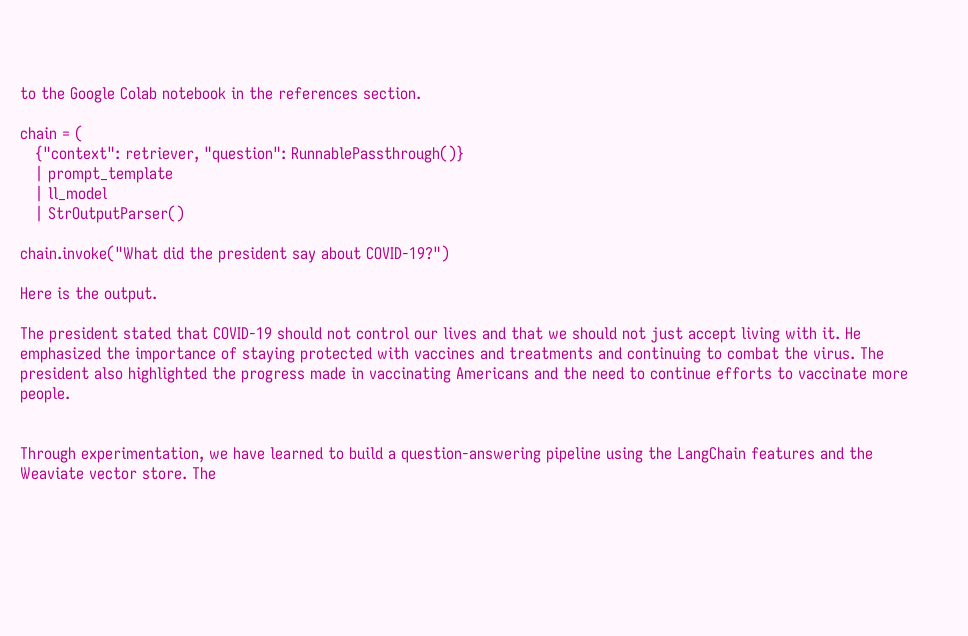to the Google Colab notebook in the references section.

chain = (
   {"context": retriever, "question": RunnablePassthrough()}
   | prompt_template
   | ll_model
   | StrOutputParser()

chain.invoke("What did the president say about COVID-19?")

Here is the output.

The president stated that COVID-19 should not control our lives and that we should not just accept living with it. He emphasized the importance of staying protected with vaccines and treatments and continuing to combat the virus. The president also highlighted the progress made in vaccinating Americans and the need to continue efforts to vaccinate more people.


Through experimentation, we have learned to build a question-answering pipeline using the LangChain features and the Weaviate vector store. The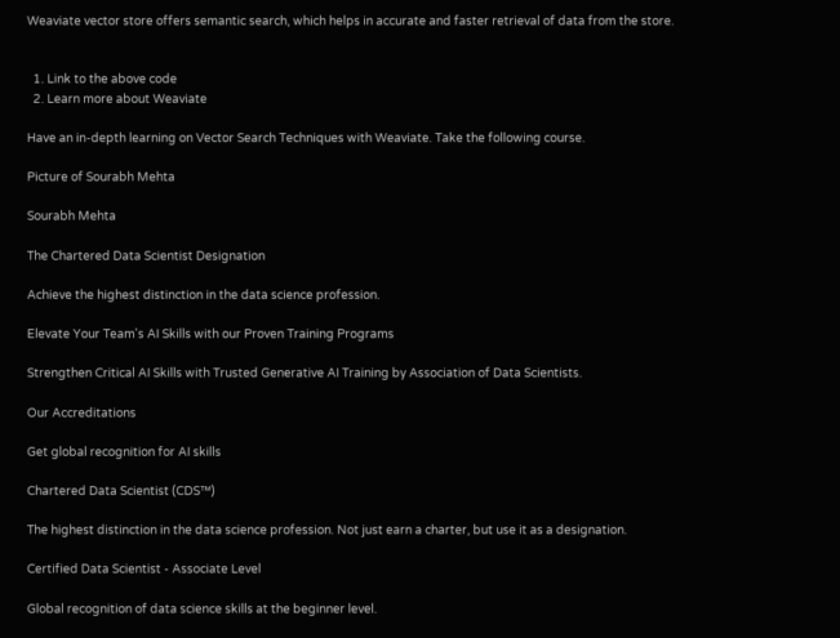Weaviate vector store offers semantic search, which helps in accurate and faster retrieval of data from the store.


  1. Link to the above code
  2. Learn more about Weaviate

Have an in-depth learning on Vector Search Techniques with Weaviate. Take the following course.

Picture of Sourabh Mehta

Sourabh Mehta

The Chartered Data Scientist Designation

Achieve the highest distinction in the data science profession.

Elevate Your Team's AI Skills with our Proven Training Programs

Strengthen Critical AI Skills with Trusted Generative AI Training by Association of Data Scientists.

Our Accreditations

Get global recognition for AI skills

Chartered Data Scientist (CDS™)

The highest distinction in the data science profession. Not just earn a charter, but use it as a designation.

Certified Data Scientist - Associate Level

Global recognition of data science skills at the beginner level.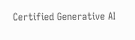Certified Generative AI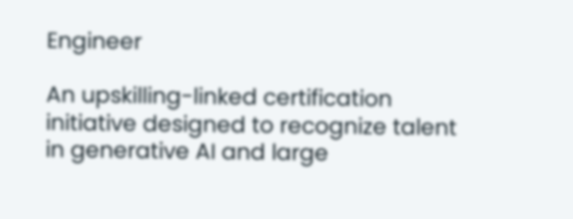Engineer

An upskilling-linked certification initiative designed to recognize talent in generative AI and large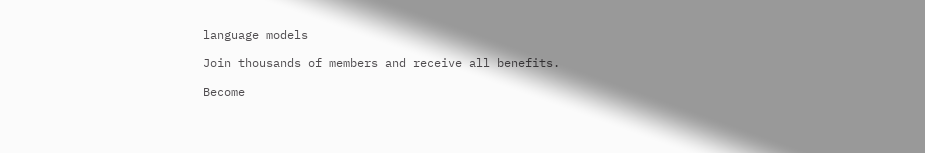language models

Join thousands of members and receive all benefits.

Become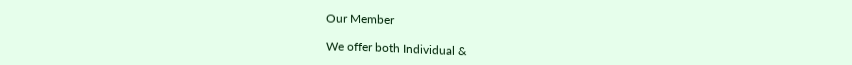Our Member

We offer both Individual &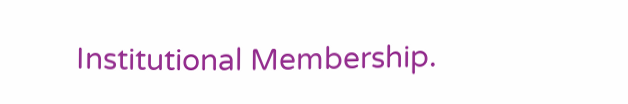Institutional Membership.